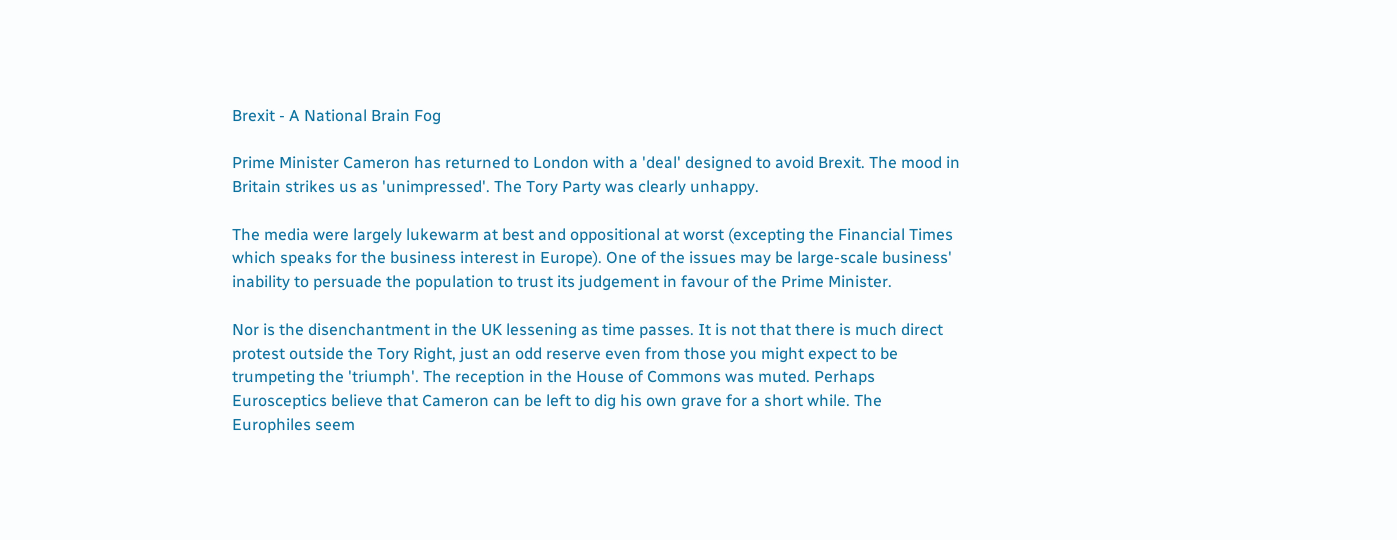Brexit - A National Brain Fog

Prime Minister Cameron has returned to London with a 'deal' designed to avoid Brexit. The mood in Britain strikes us as 'unimpressed'. The Tory Party was clearly unhappy.

The media were largely lukewarm at best and oppositional at worst (excepting the Financial Times which speaks for the business interest in Europe). One of the issues may be large-scale business' inability to persuade the population to trust its judgement in favour of the Prime Minister.

Nor is the disenchantment in the UK lessening as time passes. It is not that there is much direct protest outside the Tory Right, just an odd reserve even from those you might expect to be trumpeting the 'triumph'. The reception in the House of Commons was muted. Perhaps Eurosceptics believe that Cameron can be left to dig his own grave for a short while. The Europhiles seem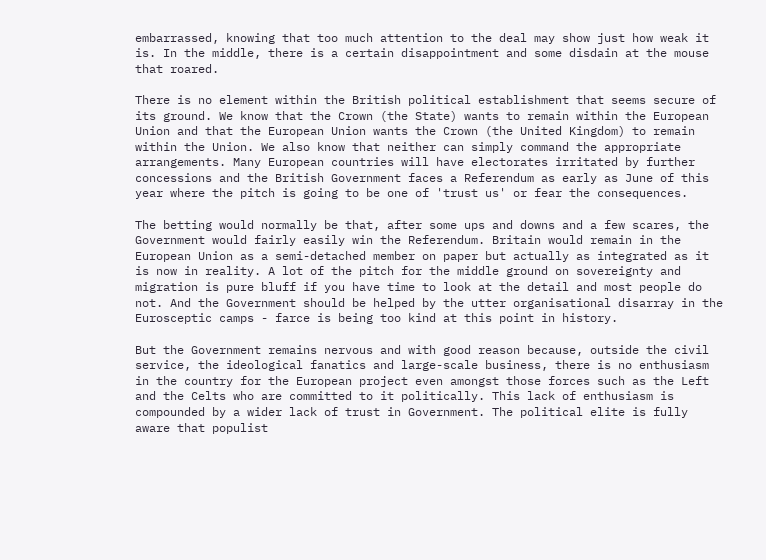embarrassed, knowing that too much attention to the deal may show just how weak it is. In the middle, there is a certain disappointment and some disdain at the mouse that roared.

There is no element within the British political establishment that seems secure of its ground. We know that the Crown (the State) wants to remain within the European Union and that the European Union wants the Crown (the United Kingdom) to remain within the Union. We also know that neither can simply command the appropriate arrangements. Many European countries will have electorates irritated by further concessions and the British Government faces a Referendum as early as June of this year where the pitch is going to be one of 'trust us' or fear the consequences.

The betting would normally be that, after some ups and downs and a few scares, the Government would fairly easily win the Referendum. Britain would remain in the European Union as a semi-detached member on paper but actually as integrated as it is now in reality. A lot of the pitch for the middle ground on sovereignty and migration is pure bluff if you have time to look at the detail and most people do not. And the Government should be helped by the utter organisational disarray in the Eurosceptic camps - farce is being too kind at this point in history.

But the Government remains nervous and with good reason because, outside the civil service, the ideological fanatics and large-scale business, there is no enthusiasm in the country for the European project even amongst those forces such as the Left and the Celts who are committed to it politically. This lack of enthusiasm is compounded by a wider lack of trust in Government. The political elite is fully aware that populist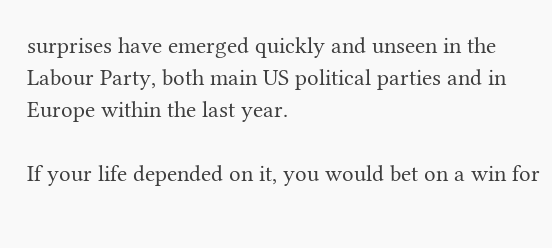surprises have emerged quickly and unseen in the Labour Party, both main US political parties and in Europe within the last year.

If your life depended on it, you would bet on a win for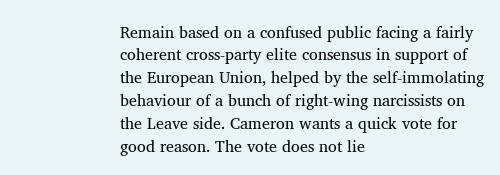Remain based on a confused public facing a fairly coherent cross-party elite consensus in support of the European Union, helped by the self-immolating behaviour of a bunch of right-wing narcissists on the Leave side. Cameron wants a quick vote for good reason. The vote does not lie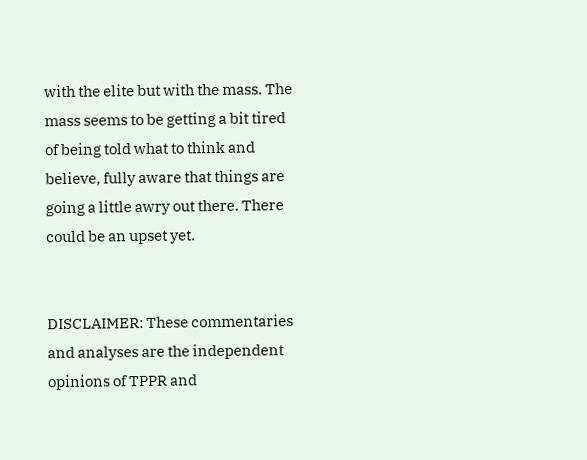with the elite but with the mass. The mass seems to be getting a bit tired of being told what to think and believe, fully aware that things are going a little awry out there. There could be an upset yet.


DISCLAIMER: These commentaries and analyses are the independent opinions of TPPR and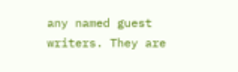any named guest writers. They are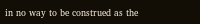in no way to be construed as the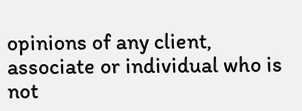opinions of any client, associate or individual who is not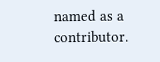named as a contributor.